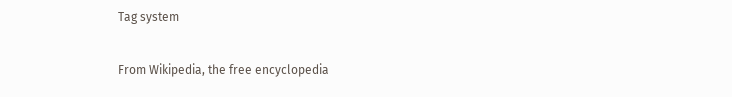Tag system

From Wikipedia, the free encyclopedia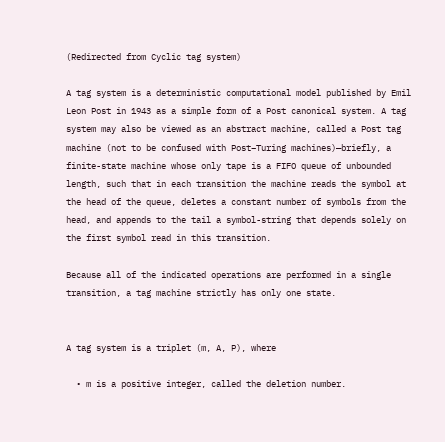(Redirected from Cyclic tag system)

A tag system is a deterministic computational model published by Emil Leon Post in 1943 as a simple form of a Post canonical system. A tag system may also be viewed as an abstract machine, called a Post tag machine (not to be confused with Post–Turing machines)—briefly, a finite-state machine whose only tape is a FIFO queue of unbounded length, such that in each transition the machine reads the symbol at the head of the queue, deletes a constant number of symbols from the head, and appends to the tail a symbol-string that depends solely on the first symbol read in this transition.

Because all of the indicated operations are performed in a single transition, a tag machine strictly has only one state.


A tag system is a triplet (m, A, P), where

  • m is a positive integer, called the deletion number.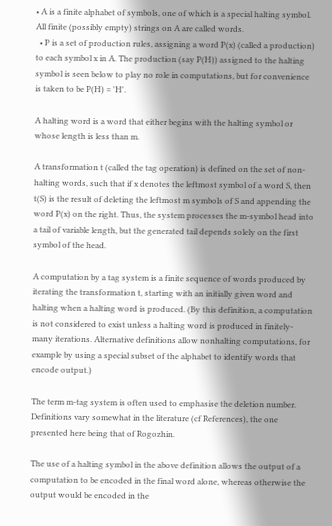• A is a finite alphabet of symbols, one of which is a special halting symbol. All finite (possibly empty) strings on A are called words.
  • P is a set of production rules, assigning a word P(x) (called a production) to each symbol x in A. The production (say P(H)) assigned to the halting symbol is seen below to play no role in computations, but for convenience is taken to be P(H) = 'H'.

A halting word is a word that either begins with the halting symbol or whose length is less than m.

A transformation t (called the tag operation) is defined on the set of non-halting words, such that if x denotes the leftmost symbol of a word S, then t(S) is the result of deleting the leftmost m symbols of S and appending the word P(x) on the right. Thus, the system processes the m-symbol head into a tail of variable length, but the generated tail depends solely on the first symbol of the head.

A computation by a tag system is a finite sequence of words produced by iterating the transformation t, starting with an initially given word and halting when a halting word is produced. (By this definition, a computation is not considered to exist unless a halting word is produced in finitely-many iterations. Alternative definitions allow nonhalting computations, for example by using a special subset of the alphabet to identify words that encode output.)

The term m-tag system is often used to emphasise the deletion number. Definitions vary somewhat in the literature (cf References), the one presented here being that of Rogozhin.

The use of a halting symbol in the above definition allows the output of a computation to be encoded in the final word alone, whereas otherwise the output would be encoded in the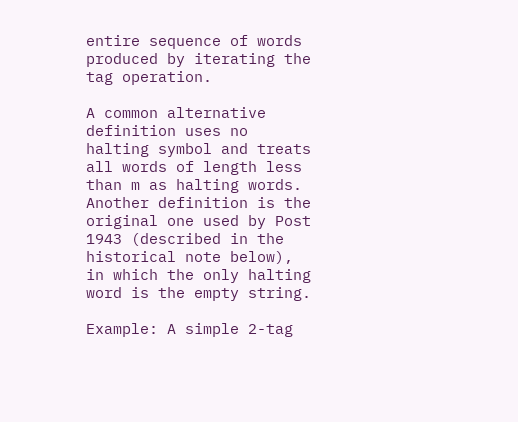entire sequence of words produced by iterating the tag operation.

A common alternative definition uses no halting symbol and treats all words of length less than m as halting words. Another definition is the original one used by Post 1943 (described in the historical note below), in which the only halting word is the empty string.

Example: A simple 2-tag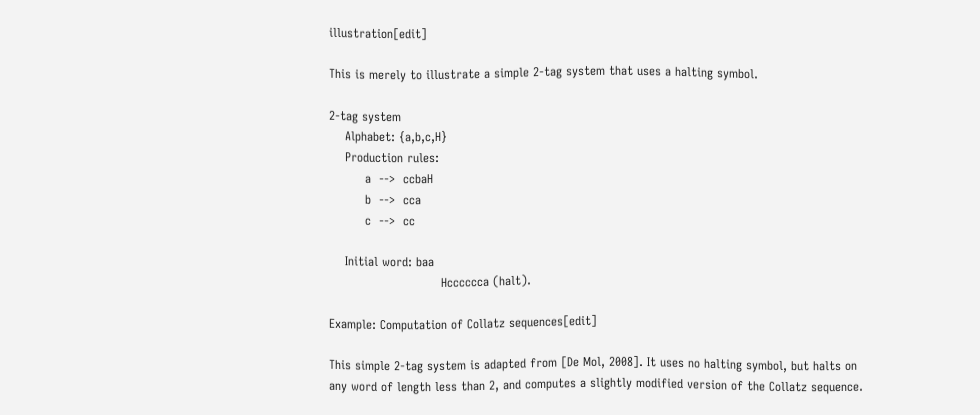illustration[edit]

This is merely to illustrate a simple 2-tag system that uses a halting symbol.

2-tag system
    Alphabet: {a,b,c,H}
    Production rules:
         a  -->  ccbaH
         b  -->  cca
         c  -->  cc

    Initial word: baa
                            Hcccccca (halt).

Example: Computation of Collatz sequences[edit]

This simple 2-tag system is adapted from [De Mol, 2008]. It uses no halting symbol, but halts on any word of length less than 2, and computes a slightly modified version of the Collatz sequence.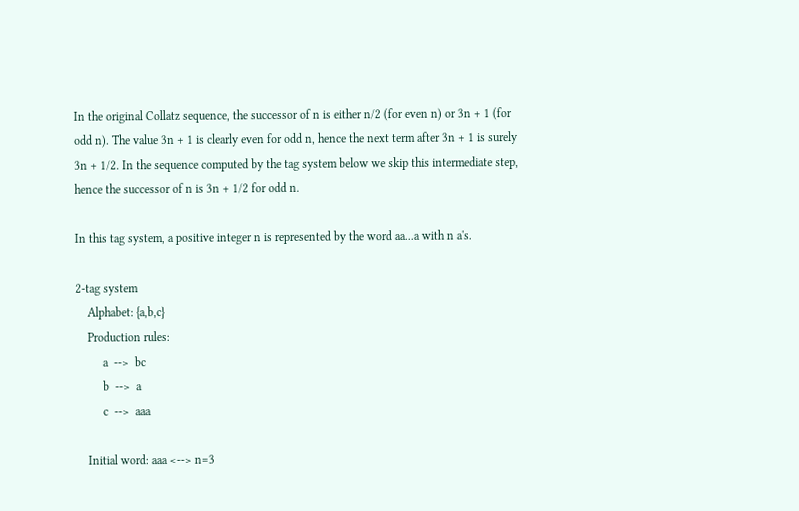In the original Collatz sequence, the successor of n is either n/2 (for even n) or 3n + 1 (for odd n). The value 3n + 1 is clearly even for odd n, hence the next term after 3n + 1 is surely 3n + 1/2. In the sequence computed by the tag system below we skip this intermediate step, hence the successor of n is 3n + 1/2 for odd n.

In this tag system, a positive integer n is represented by the word aa...a with n a's.

2-tag system
    Alphabet: {a,b,c}
    Production rules:
         a  -->  bc
         b  -->  a
         c  -->  aaa

    Initial word: aaa <--> n=3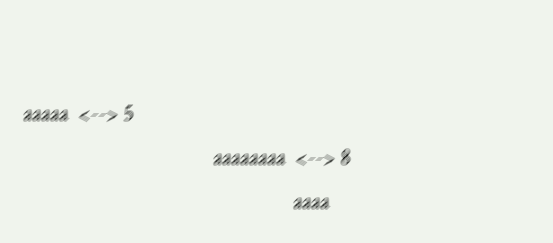aaaaa  <--> 5
                                      aaaaaaaa  <--> 8
                                                      aaaa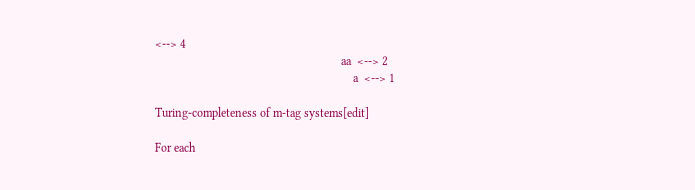<--> 4
                                                              aa  <--> 2
                                                                  a  <--> 1

Turing-completeness of m-tag systems[edit]

For each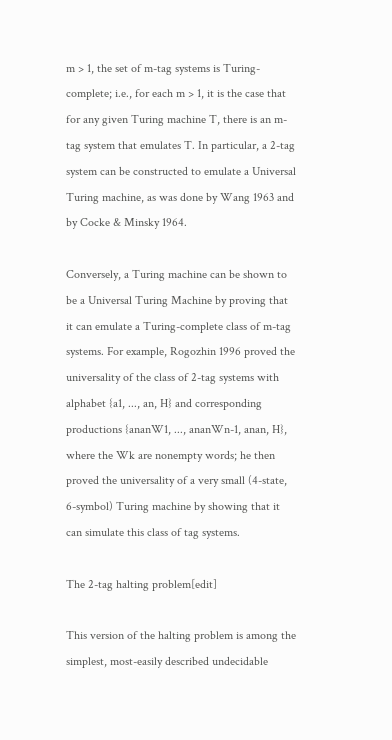m > 1, the set of m-tag systems is Turing-complete; i.e., for each m > 1, it is the case that for any given Turing machine T, there is an m-tag system that emulates T. In particular, a 2-tag system can be constructed to emulate a Universal Turing machine, as was done by Wang 1963 and by Cocke & Minsky 1964.

Conversely, a Turing machine can be shown to be a Universal Turing Machine by proving that it can emulate a Turing-complete class of m-tag systems. For example, Rogozhin 1996 proved the universality of the class of 2-tag systems with alphabet {a1, ..., an, H} and corresponding productions {ananW1, ..., ananWn-1, anan, H}, where the Wk are nonempty words; he then proved the universality of a very small (4-state, 6-symbol) Turing machine by showing that it can simulate this class of tag systems.

The 2-tag halting problem[edit]

This version of the halting problem is among the simplest, most-easily described undecidable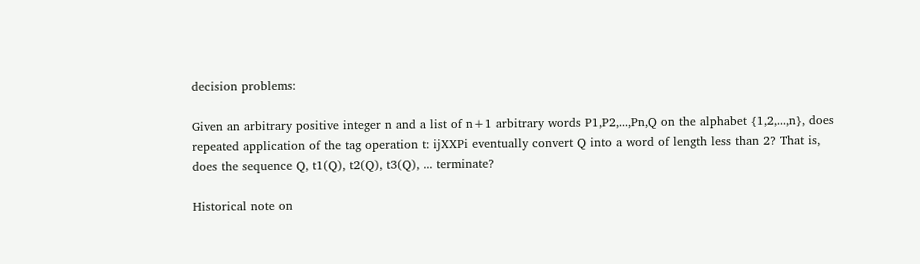decision problems:

Given an arbitrary positive integer n and a list of n+1 arbitrary words P1,P2,...,Pn,Q on the alphabet {1,2,...,n}, does repeated application of the tag operation t: ijXXPi eventually convert Q into a word of length less than 2? That is, does the sequence Q, t1(Q), t2(Q), t3(Q), ... terminate?

Historical note on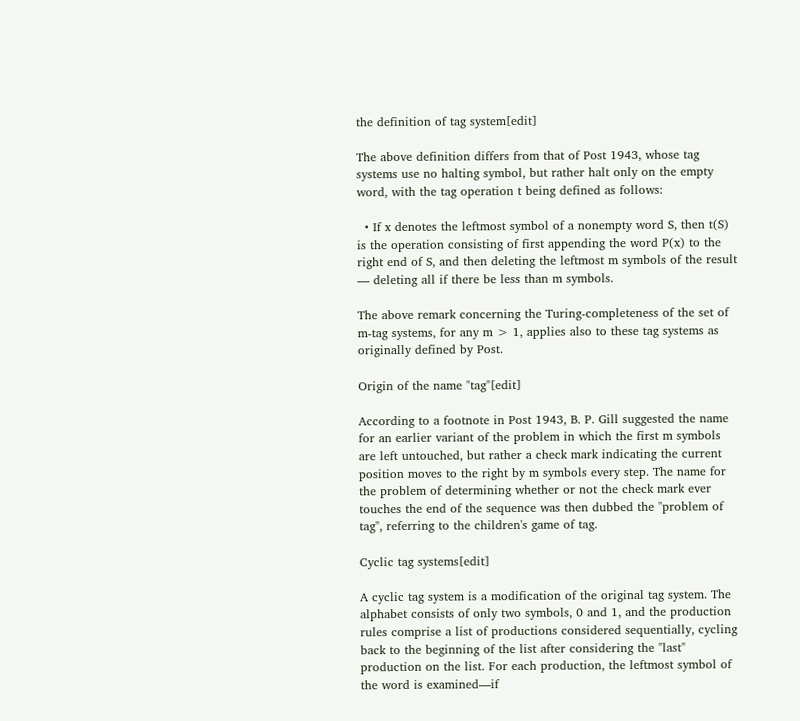the definition of tag system[edit]

The above definition differs from that of Post 1943, whose tag systems use no halting symbol, but rather halt only on the empty word, with the tag operation t being defined as follows:

  • If x denotes the leftmost symbol of a nonempty word S, then t(S) is the operation consisting of first appending the word P(x) to the right end of S, and then deleting the leftmost m symbols of the result — deleting all if there be less than m symbols.

The above remark concerning the Turing-completeness of the set of m-tag systems, for any m > 1, applies also to these tag systems as originally defined by Post.

Origin of the name "tag"[edit]

According to a footnote in Post 1943, B. P. Gill suggested the name for an earlier variant of the problem in which the first m symbols are left untouched, but rather a check mark indicating the current position moves to the right by m symbols every step. The name for the problem of determining whether or not the check mark ever touches the end of the sequence was then dubbed the "problem of tag", referring to the children's game of tag.

Cyclic tag systems[edit]

A cyclic tag system is a modification of the original tag system. The alphabet consists of only two symbols, 0 and 1, and the production rules comprise a list of productions considered sequentially, cycling back to the beginning of the list after considering the "last" production on the list. For each production, the leftmost symbol of the word is examined—if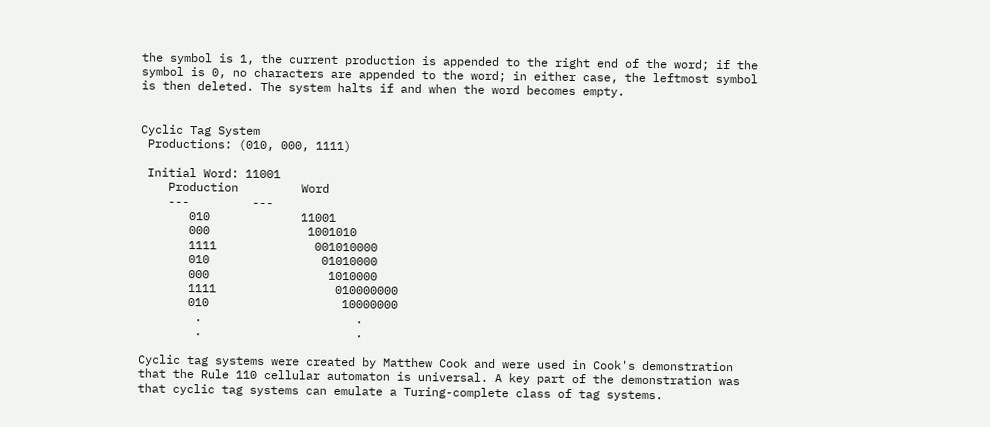the symbol is 1, the current production is appended to the right end of the word; if the symbol is 0, no characters are appended to the word; in either case, the leftmost symbol is then deleted. The system halts if and when the word becomes empty.


Cyclic Tag System
 Productions: (010, 000, 1111)

 Initial Word: 11001
    Production         Word
    ---         ---
       010             11001
       000              1001010
       1111              001010000
       010                01010000
       000                 1010000
       1111                 010000000
       010                   10000000
        .                      .
        .                      .

Cyclic tag systems were created by Matthew Cook and were used in Cook's demonstration that the Rule 110 cellular automaton is universal. A key part of the demonstration was that cyclic tag systems can emulate a Turing-complete class of tag systems.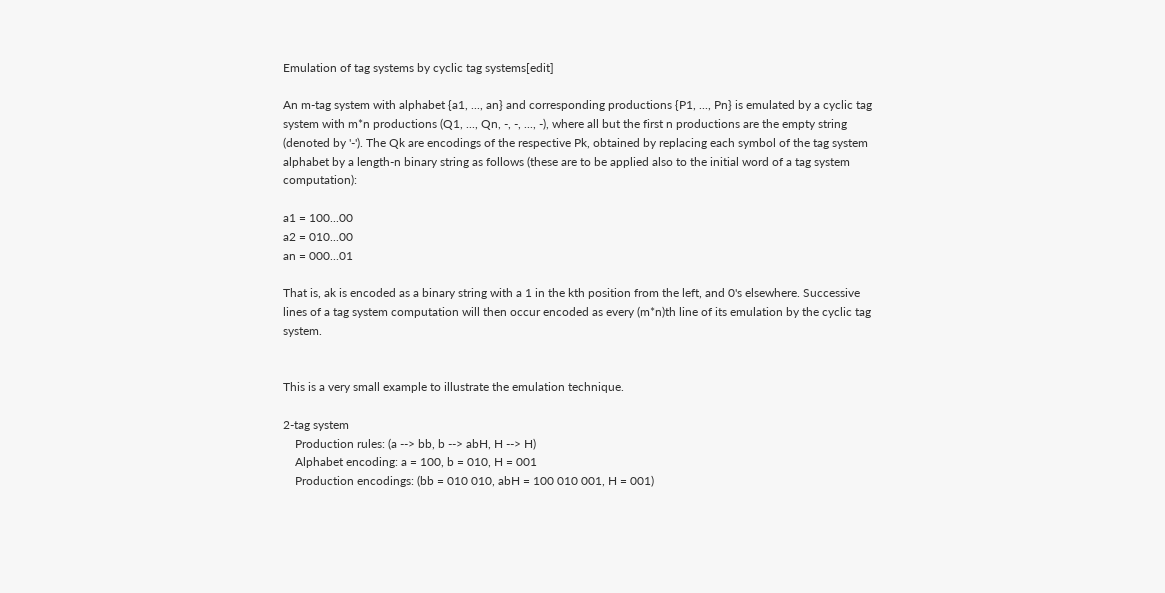Emulation of tag systems by cyclic tag systems[edit]

An m-tag system with alphabet {a1, ..., an} and corresponding productions {P1, ..., Pn} is emulated by a cyclic tag system with m*n productions (Q1, ..., Qn, -, -, ..., -), where all but the first n productions are the empty string (denoted by '-'). The Qk are encodings of the respective Pk, obtained by replacing each symbol of the tag system alphabet by a length-n binary string as follows (these are to be applied also to the initial word of a tag system computation):

a1 = 100...00
a2 = 010...00
an = 000...01

That is, ak is encoded as a binary string with a 1 in the kth position from the left, and 0's elsewhere. Successive lines of a tag system computation will then occur encoded as every (m*n)th line of its emulation by the cyclic tag system.


This is a very small example to illustrate the emulation technique.

2-tag system
    Production rules: (a --> bb, b --> abH, H --> H)
    Alphabet encoding: a = 100, b = 010, H = 001
    Production encodings: (bb = 010 010, abH = 100 010 001, H = 001)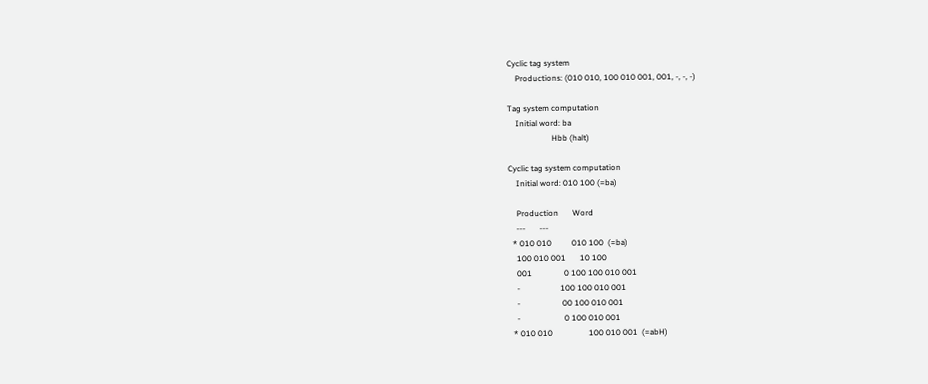Cyclic tag system
    Productions: (010 010, 100 010 001, 001, -, -, -)

Tag system computation
    Initial word: ba
                      Hbb (halt)

Cyclic tag system computation
    Initial word: 010 100 (=ba)

    Production       Word
    ---       ---
  * 010 010          010 100  (=ba)
    100 010 001       10 100
    001                0 100 100 010 001
    -                    100 100 010 001
    -                     00 100 010 001
    -                      0 100 010 001
  * 010 010                  100 010 001  (=abH)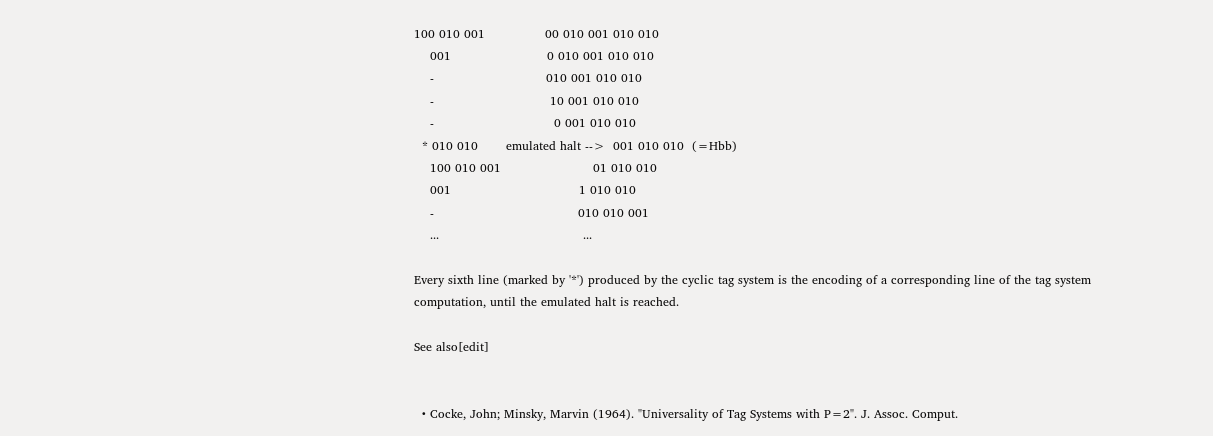100 010 001               00 010 001 010 010
    001                        0 010 001 010 010
    -                            010 001 010 010
    -                             10 001 010 010
    -                              0 001 010 010
  * 010 010       emulated halt -->  001 010 010  (=Hbb)
    100 010 001                       01 010 010
    001                                1 010 010
    -                                    010 010 001
    ...                                    ...

Every sixth line (marked by '*') produced by the cyclic tag system is the encoding of a corresponding line of the tag system computation, until the emulated halt is reached.

See also[edit]


  • Cocke, John; Minsky, Marvin (1964). "Universality of Tag Systems with P=2". J. Assoc. Comput.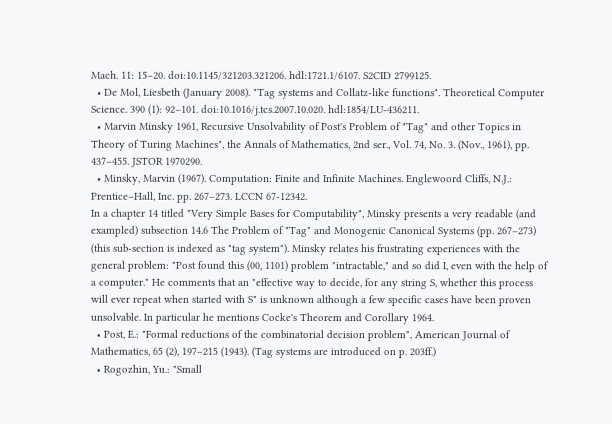Mach. 11: 15–20. doi:10.1145/321203.321206. hdl:1721.1/6107. S2CID 2799125.
  • De Mol, Liesbeth (January 2008). "Tag systems and Collatz-like functions". Theoretical Computer Science. 390 (1): 92–101. doi:10.1016/j.tcs.2007.10.020. hdl:1854/LU-436211.
  • Marvin Minsky 1961, Recursive Unsolvability of Post's Problem of "Tag" and other Topics in Theory of Turing Machines", the Annals of Mathematics, 2nd ser., Vol. 74, No. 3. (Nov., 1961), pp. 437–455. JSTOR 1970290.
  • Minsky, Marvin (1967). Computation: Finite and Infinite Machines. Englewoord Cliffs, N.J.: Prentice–Hall, Inc. pp. 267–273. LCCN 67-12342.
In a chapter 14 titled "Very Simple Bases for Computability", Minsky presents a very readable (and exampled) subsection 14.6 The Problem of "Tag" and Monogenic Canonical Systems (pp. 267–273) (this sub-section is indexed as "tag system"). Minsky relates his frustrating experiences with the general problem: "Post found this (00, 1101) problem "intractable," and so did I, even with the help of a computer." He comments that an "effective way to decide, for any string S, whether this process will ever repeat when started with S" is unknown although a few specific cases have been proven unsolvable. In particular he mentions Cocke's Theorem and Corollary 1964.
  • Post, E.: "Formal reductions of the combinatorial decision problem", American Journal of Mathematics, 65 (2), 197–215 (1943). (Tag systems are introduced on p. 203ff.)
  • Rogozhin, Yu.: "Small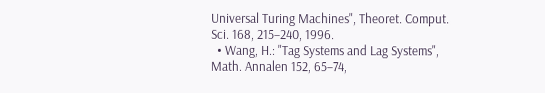Universal Turing Machines", Theoret. Comput. Sci. 168, 215–240, 1996.
  • Wang, H.: "Tag Systems and Lag Systems", Math. Annalen 152, 65–74,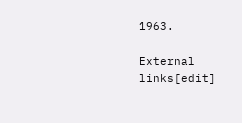1963.

External links[edit]